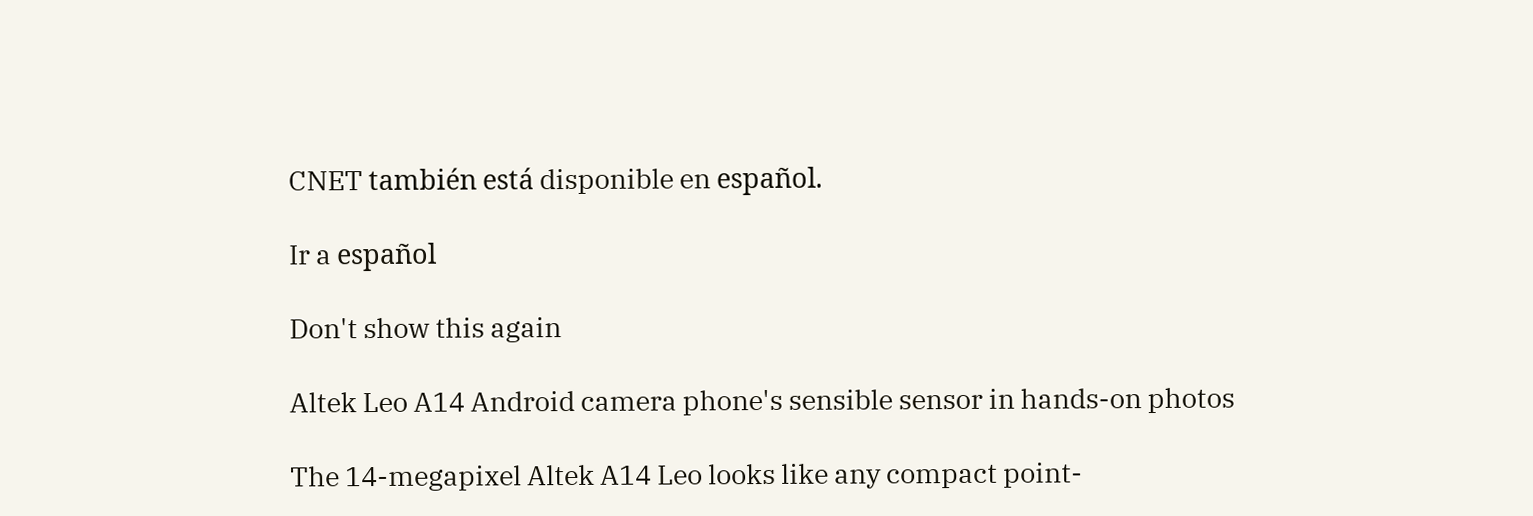CNET también está disponible en español.

Ir a español

Don't show this again

Altek Leo A14 Android camera phone's sensible sensor in hands-on photos

The 14-megapixel Altek A14 Leo looks like any compact point-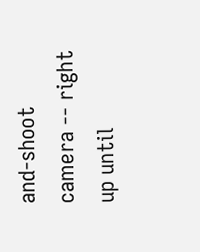and-shoot camera -- right up until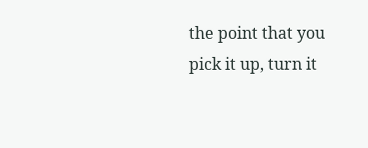the point that you pick it up, turn it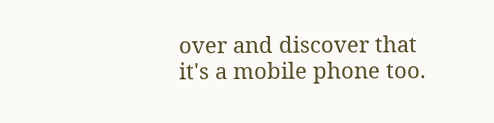over and discover that it's a mobile phone too.